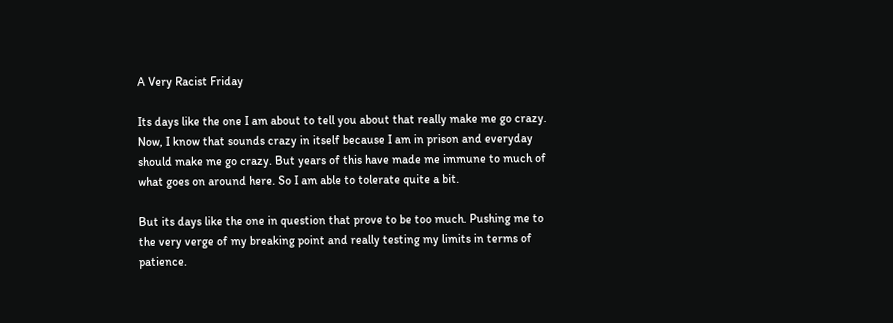A Very Racist Friday

Its days like the one I am about to tell you about that really make me go crazy. Now, I know that sounds crazy in itself because I am in prison and everyday should make me go crazy. But years of this have made me immune to much of what goes on around here. So I am able to tolerate quite a bit.

But its days like the one in question that prove to be too much. Pushing me to the very verge of my breaking point and really testing my limits in terms of patience.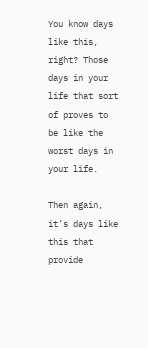You know days like this, right? Those days in your life that sort of proves to be like the worst days in your life.

Then again, it’s days like this that provide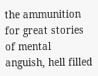the ammunition for great stories  of mental anguish, hell filled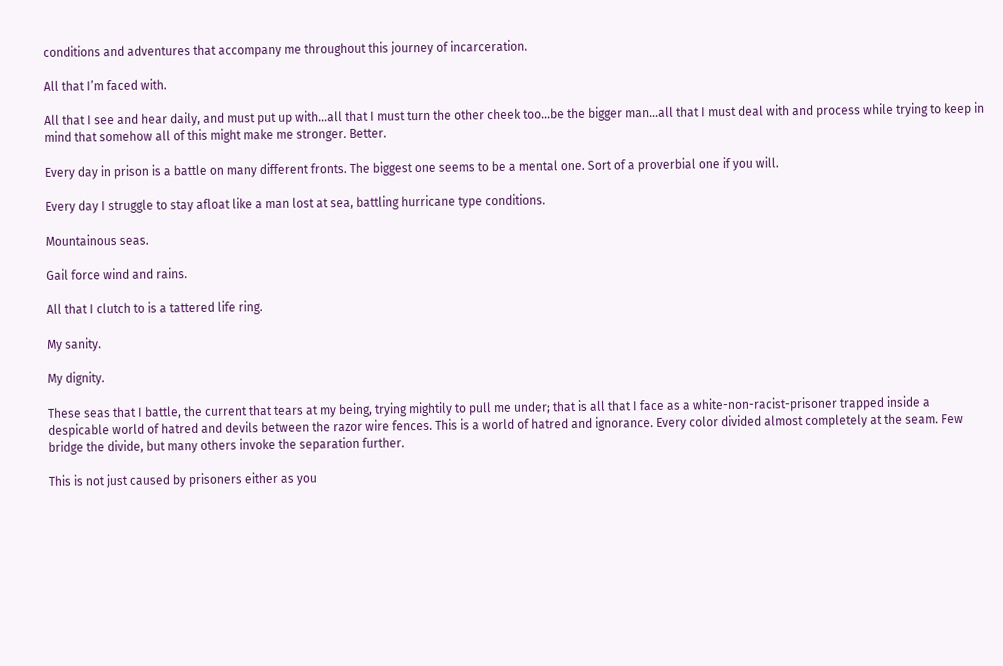conditions and adventures that accompany me throughout this journey of incarceration.

All that I’m faced with.

All that I see and hear daily, and must put up with…all that I must turn the other cheek too…be the bigger man…all that I must deal with and process while trying to keep in mind that somehow all of this might make me stronger. Better.

Every day in prison is a battle on many different fronts. The biggest one seems to be a mental one. Sort of a proverbial one if you will.

Every day I struggle to stay afloat like a man lost at sea, battling hurricane type conditions.

Mountainous seas.

Gail force wind and rains.

All that I clutch to is a tattered life ring.

My sanity.

My dignity.

These seas that I battle, the current that tears at my being, trying mightily to pull me under; that is all that I face as a white-non-racist-prisoner trapped inside a despicable world of hatred and devils between the razor wire fences. This is a world of hatred and ignorance. Every color divided almost completely at the seam. Few bridge the divide, but many others invoke the separation further.

This is not just caused by prisoners either as you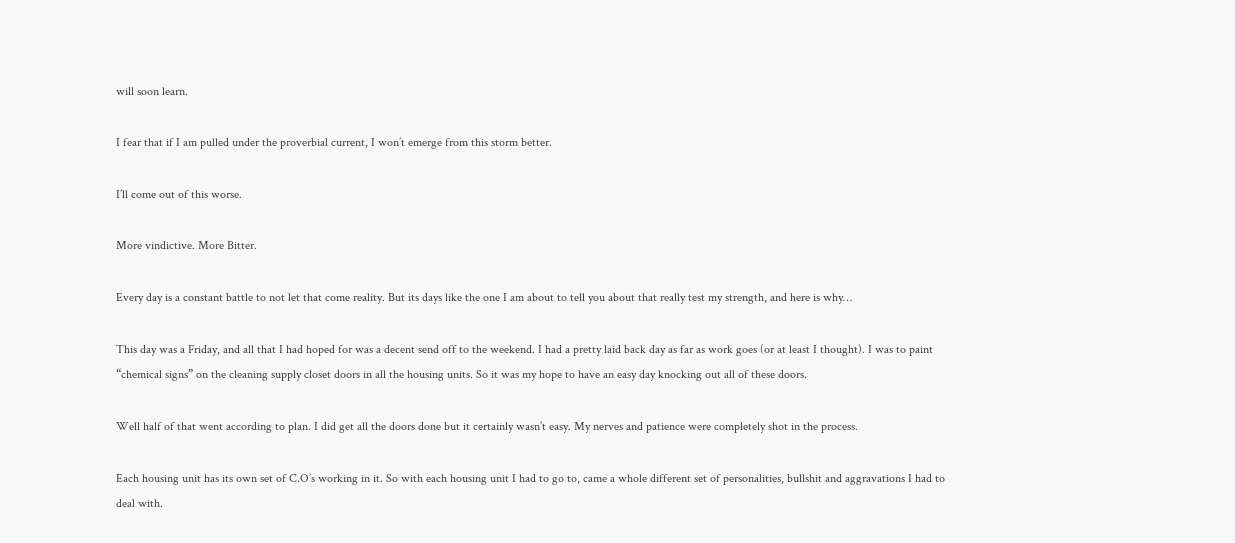will soon learn.

I fear that if I am pulled under the proverbial current, I won’t emerge from this storm better.

I’ll come out of this worse.

More vindictive. More Bitter.

Every day is a constant battle to not let that come reality. But its days like the one I am about to tell you about that really test my strength, and here is why…

This day was a Friday, and all that I had hoped for was a decent send off to the weekend. I had a pretty laid back day as far as work goes (or at least I thought). I was to paint “chemical signs” on the cleaning supply closet doors in all the housing units. So it was my hope to have an easy day knocking out all of these doors.

Well half of that went according to plan. I did get all the doors done but it certainly wasn’t easy. My nerves and patience were completely shot in the process.

Each housing unit has its own set of C.O’s working in it. So with each housing unit I had to go to, came a whole different set of personalities, bullshit and aggravations I had to deal with.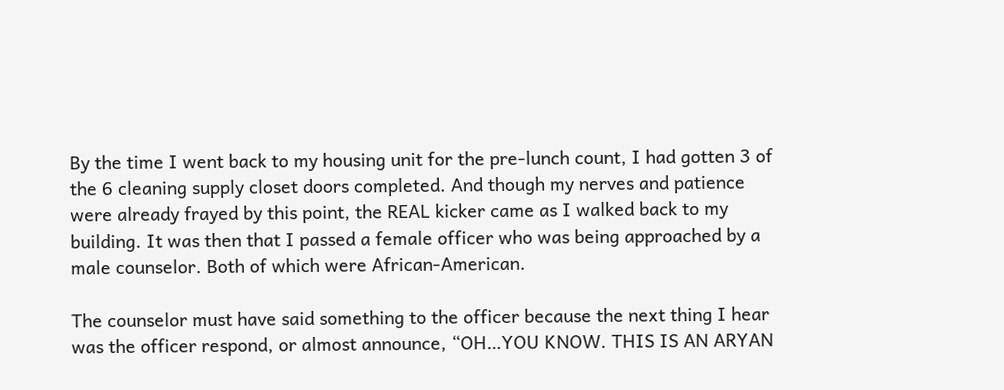By the time I went back to my housing unit for the pre-lunch count, I had gotten 3 of the 6 cleaning supply closet doors completed. And though my nerves and patience were already frayed by this point, the REAL kicker came as I walked back to my building. It was then that I passed a female officer who was being approached by a male counselor. Both of which were African-American.

The counselor must have said something to the officer because the next thing I hear was the officer respond, or almost announce, “OH…YOU KNOW. THIS IS AN ARYAN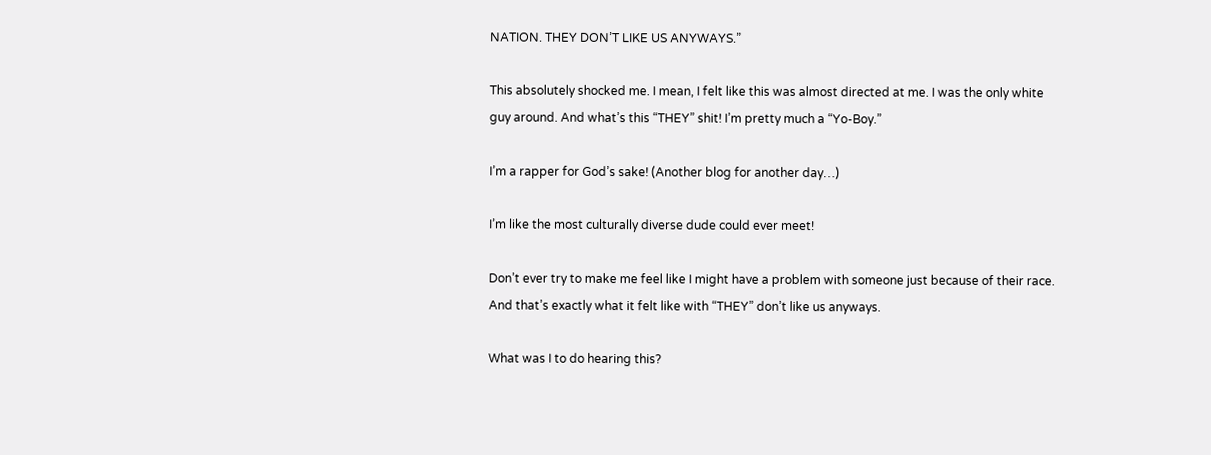NATION. THEY DON’T LIKE US ANYWAYS.”

This absolutely shocked me. I mean, I felt like this was almost directed at me. I was the only white guy around. And what’s this “THEY” shit! I’m pretty much a “Yo-Boy.”

I’m a rapper for God’s sake! (Another blog for another day…)

I’m like the most culturally diverse dude could ever meet!

Don’t ever try to make me feel like I might have a problem with someone just because of their race. And that’s exactly what it felt like with “THEY” don’t like us anyways.

What was I to do hearing this?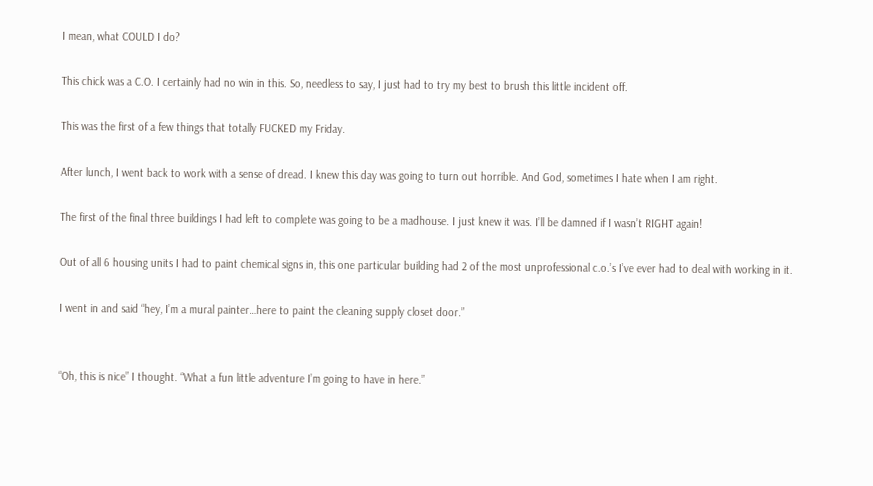I mean, what COULD I do?

This chick was a C.O. I certainly had no win in this. So, needless to say, I just had to try my best to brush this little incident off.

This was the first of a few things that totally FUCKED my Friday.

After lunch, I went back to work with a sense of dread. I knew this day was going to turn out horrible. And God, sometimes I hate when I am right.

The first of the final three buildings I had left to complete was going to be a madhouse. I just knew it was. I’ll be damned if I wasn’t RIGHT again!

Out of all 6 housing units I had to paint chemical signs in, this one particular building had 2 of the most unprofessional c.o.’s I’ve ever had to deal with working in it.

I went in and said “hey, I’m a mural painter…here to paint the cleaning supply closet door.”


“Oh, this is nice” I thought. “What a fun little adventure I’m going to have in here.”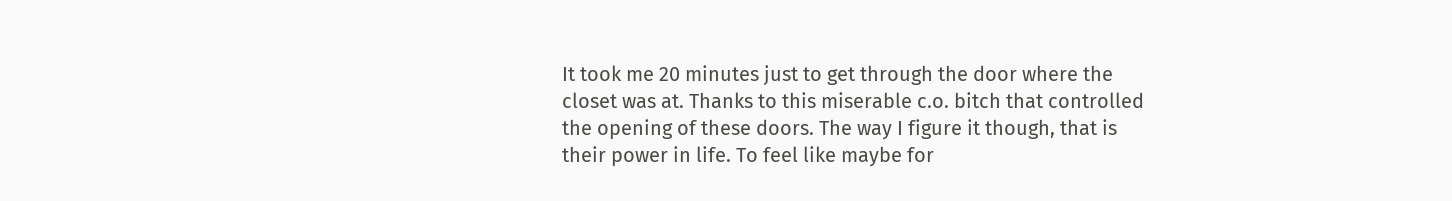It took me 20 minutes just to get through the door where the closet was at. Thanks to this miserable c.o. bitch that controlled the opening of these doors. The way I figure it though, that is their power in life. To feel like maybe for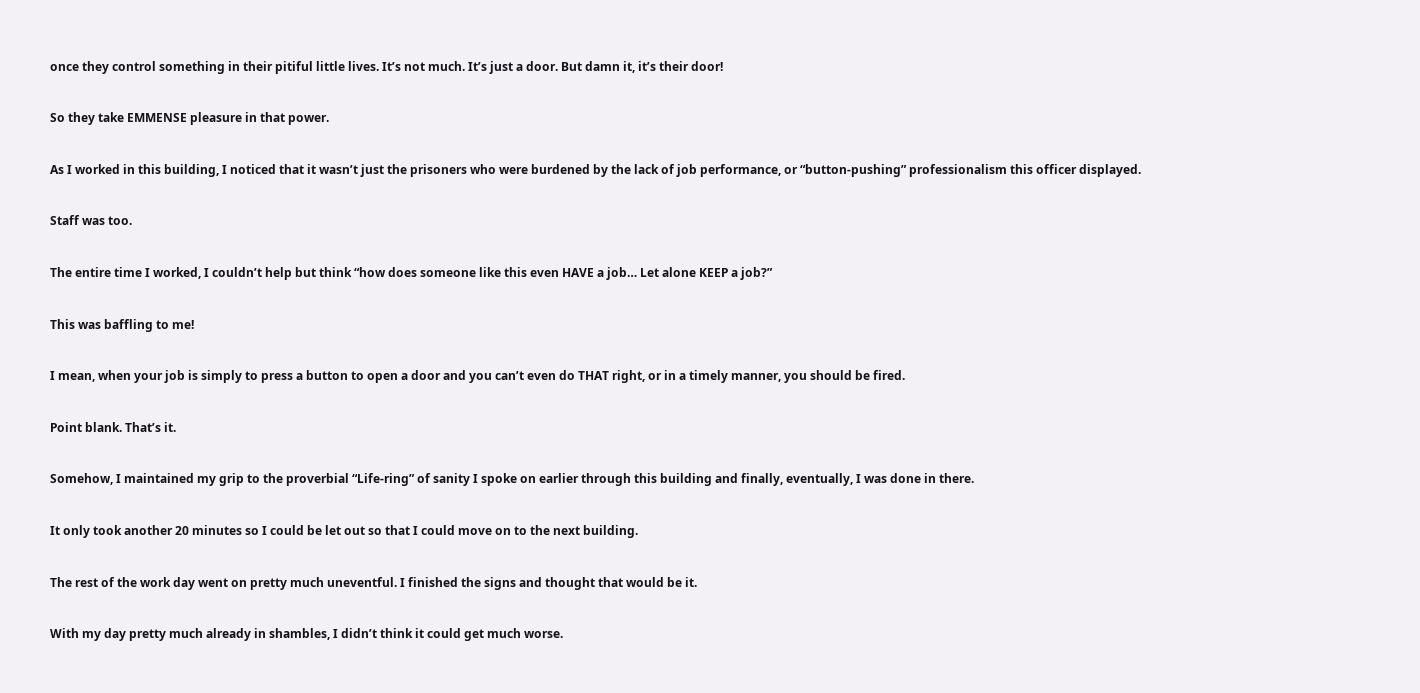once they control something in their pitiful little lives. It’s not much. It’s just a door. But damn it, it’s their door!

So they take EMMENSE pleasure in that power.

As I worked in this building, I noticed that it wasn’t just the prisoners who were burdened by the lack of job performance, or “button-pushing” professionalism this officer displayed.

Staff was too.

The entire time I worked, I couldn’t help but think “how does someone like this even HAVE a job… Let alone KEEP a job?”

This was baffling to me!

I mean, when your job is simply to press a button to open a door and you can’t even do THAT right, or in a timely manner, you should be fired.

Point blank. That’s it.

Somehow, I maintained my grip to the proverbial “Life-ring” of sanity I spoke on earlier through this building and finally, eventually, I was done in there.

It only took another 20 minutes so I could be let out so that I could move on to the next building.

The rest of the work day went on pretty much uneventful. I finished the signs and thought that would be it.

With my day pretty much already in shambles, I didn’t think it could get much worse.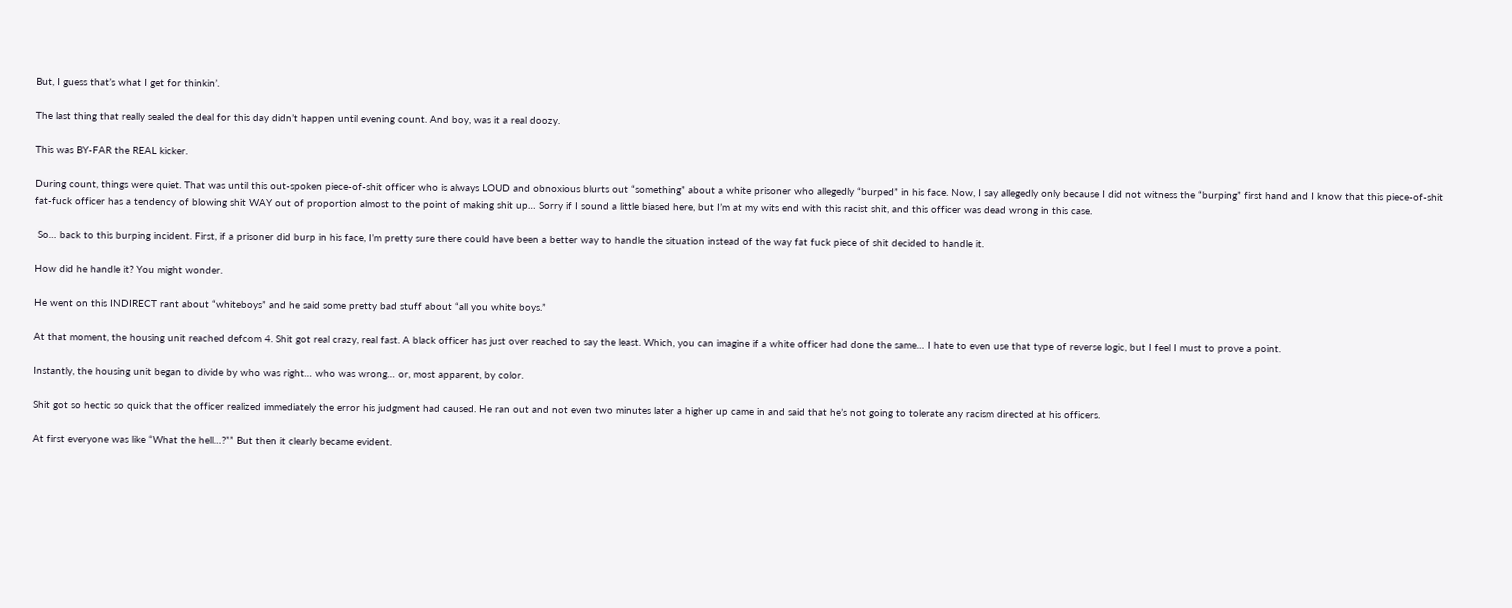But, I guess that’s what I get for thinkin’.

The last thing that really sealed the deal for this day didn’t happen until evening count. And boy, was it a real doozy.

This was BY-FAR the REAL kicker.

During count, things were quiet. That was until this out-spoken piece-of-shit officer who is always LOUD and obnoxious blurts out “something” about a white prisoner who allegedly “burped” in his face. Now, I say allegedly only because I did not witness the “burping” first hand and I know that this piece-of-shit fat-fuck officer has a tendency of blowing shit WAY out of proportion almost to the point of making shit up… Sorry if I sound a little biased here, but I’m at my wits end with this racist shit, and this officer was dead wrong in this case.

 So… back to this burping incident. First, if a prisoner did burp in his face, I’m pretty sure there could have been a better way to handle the situation instead of the way fat fuck piece of shit decided to handle it.

How did he handle it? You might wonder.

He went on this INDIRECT rant about “whiteboys” and he said some pretty bad stuff about “all you white boys.”

At that moment, the housing unit reached defcom 4. Shit got real crazy, real fast. A black officer has just over reached to say the least. Which, you can imagine if a white officer had done the same… I hate to even use that type of reverse logic, but I feel I must to prove a point.

Instantly, the housing unit began to divide by who was right… who was wrong… or, most apparent, by color.

Shit got so hectic so quick that the officer realized immediately the error his judgment had caused. He ran out and not even two minutes later a higher up came in and said that he’s not going to tolerate any racism directed at his officers.

At first everyone was like “What the hell…?”” But then it clearly became evident.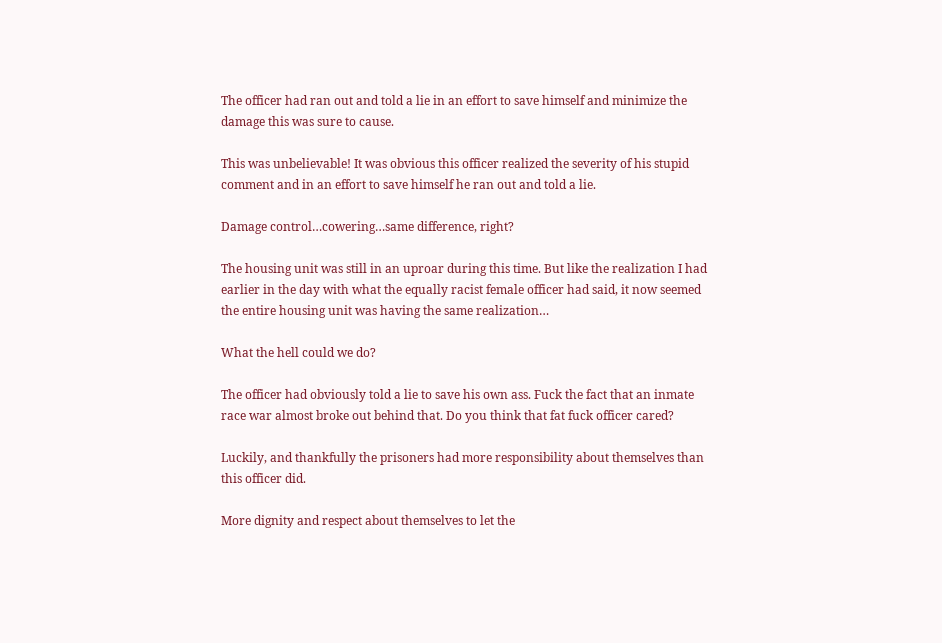The officer had ran out and told a lie in an effort to save himself and minimize the damage this was sure to cause.

This was unbelievable! It was obvious this officer realized the severity of his stupid comment and in an effort to save himself he ran out and told a lie.

Damage control…cowering…same difference, right?

The housing unit was still in an uproar during this time. But like the realization I had earlier in the day with what the equally racist female officer had said, it now seemed the entire housing unit was having the same realization…

What the hell could we do?

The officer had obviously told a lie to save his own ass. Fuck the fact that an inmate race war almost broke out behind that. Do you think that fat fuck officer cared?

Luckily, and thankfully the prisoners had more responsibility about themselves than this officer did.

More dignity and respect about themselves to let the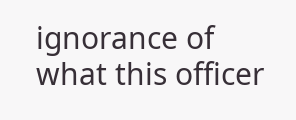ignorance of what this officer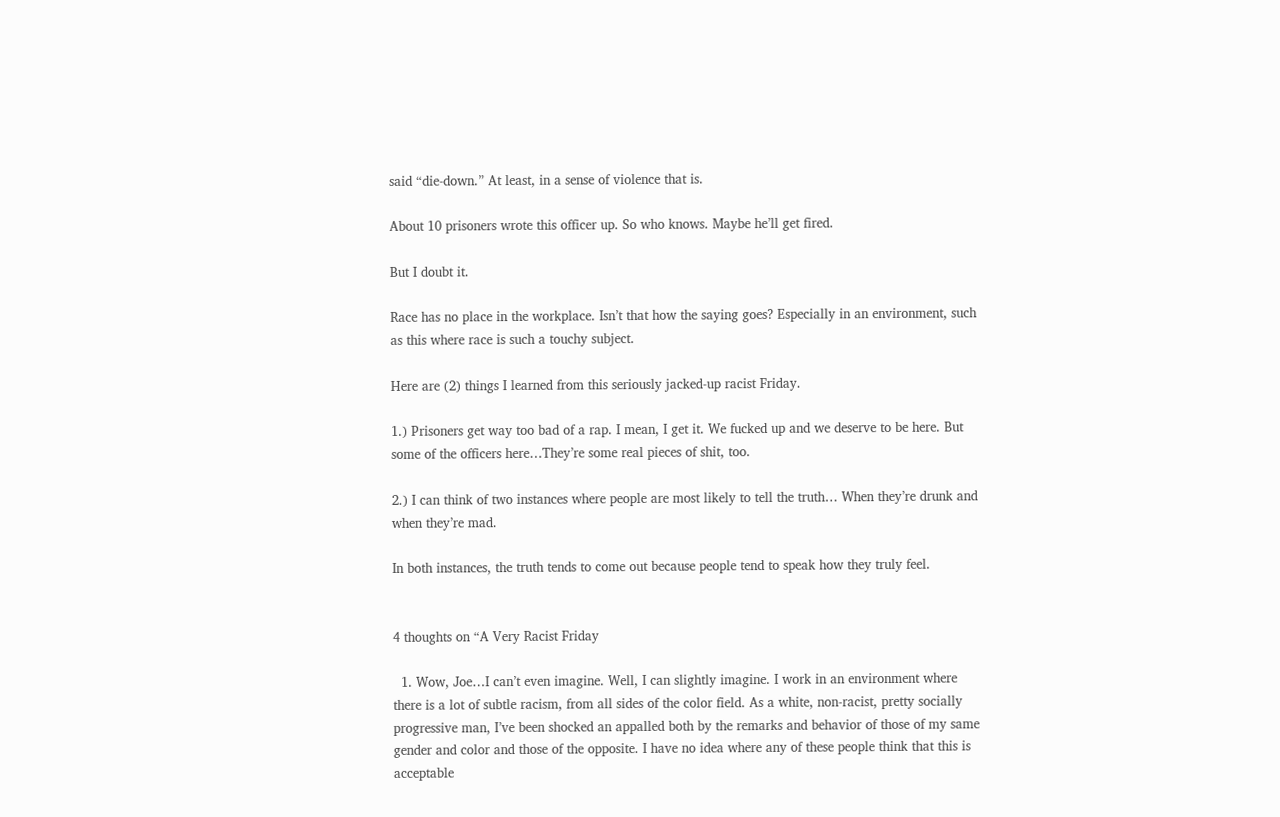said “die-down.” At least, in a sense of violence that is.

About 10 prisoners wrote this officer up. So who knows. Maybe he’ll get fired.

But I doubt it.

Race has no place in the workplace. Isn’t that how the saying goes? Especially in an environment, such as this where race is such a touchy subject.

Here are (2) things I learned from this seriously jacked-up racist Friday.

1.) Prisoners get way too bad of a rap. I mean, I get it. We fucked up and we deserve to be here. But some of the officers here…They’re some real pieces of shit, too.

2.) I can think of two instances where people are most likely to tell the truth… When they’re drunk and when they’re mad.

In both instances, the truth tends to come out because people tend to speak how they truly feel.


4 thoughts on “A Very Racist Friday

  1. Wow, Joe…I can’t even imagine. Well, I can slightly imagine. I work in an environment where there is a lot of subtle racism, from all sides of the color field. As a white, non-racist, pretty socially progressive man, I’ve been shocked an appalled both by the remarks and behavior of those of my same gender and color and those of the opposite. I have no idea where any of these people think that this is acceptable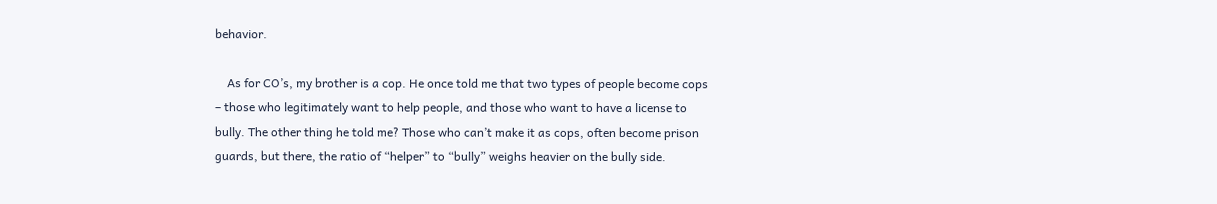behavior.

    As for CO’s, my brother is a cop. He once told me that two types of people become cops – those who legitimately want to help people, and those who want to have a license to bully. The other thing he told me? Those who can’t make it as cops, often become prison guards, but there, the ratio of “helper” to “bully” weighs heavier on the bully side.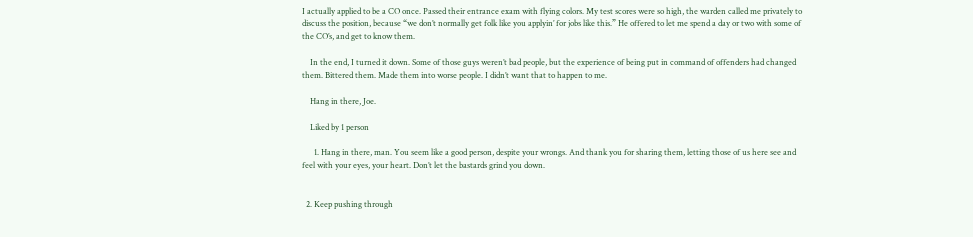I actually applied to be a CO once. Passed their entrance exam with flying colors. My test scores were so high, the warden called me privately to discuss the position, because “we don’t normally get folk like you applyin’ for jobs like this.” He offered to let me spend a day or two with some of the CO’s, and get to know them.

    In the end, I turned it down. Some of those guys weren’t bad people, but the experience of being put in command of offenders had changed them. Bittered them. Made them into worse people. I didn’t want that to happen to me.

    Hang in there, Joe.

    Liked by 1 person

      1. Hang in there, man. You seem like a good person, despite your wrongs. And thank you for sharing them, letting those of us here see and feel with your eyes, your heart. Don’t let the bastards grind you down.


  2. Keep pushing through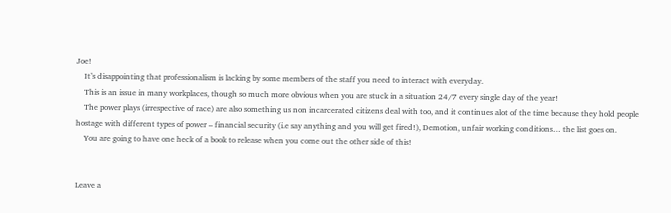Joe!
    It’s disappointing that professionalism is lacking by some members of the staff you need to interact with everyday.
    This is an issue in many workplaces, though so much more obvious when you are stuck in a situation 24/7 every single day of the year!
    The power plays (irrespective of race) are also something us non incarcerated citizens deal with too, and it continues alot of the time because they hold people hostage with different types of power – financial security (i.e say anything and you will get fired!), Demotion, unfair working conditions… the list goes on.
    You are going to have one heck of a book to release when you come out the other side of this!


Leave a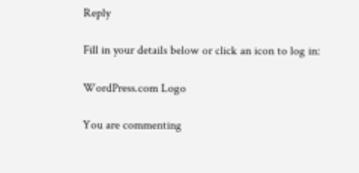Reply

Fill in your details below or click an icon to log in:

WordPress.com Logo

You are commenting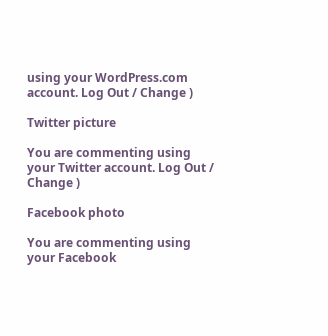using your WordPress.com account. Log Out / Change )

Twitter picture

You are commenting using your Twitter account. Log Out / Change )

Facebook photo

You are commenting using your Facebook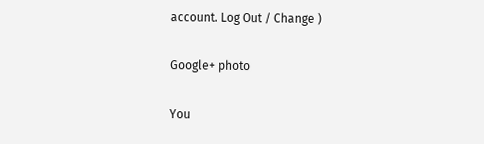account. Log Out / Change )

Google+ photo

You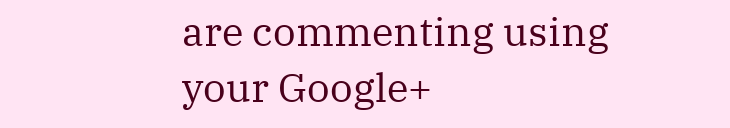are commenting using your Google+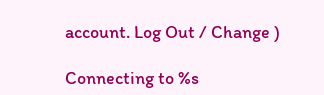account. Log Out / Change )

Connecting to %s